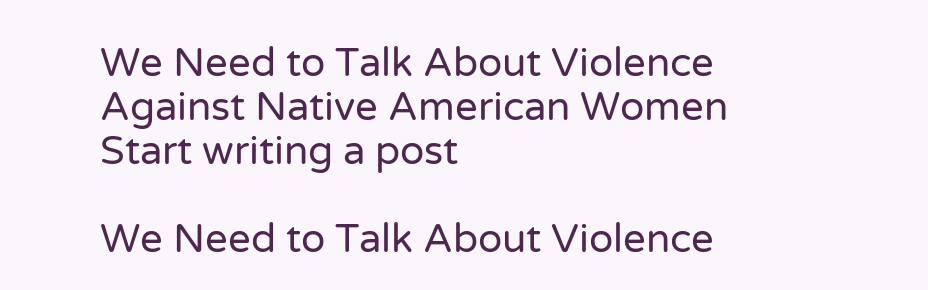We Need to Talk About Violence Against Native American Women
Start writing a post

We Need to Talk About Violence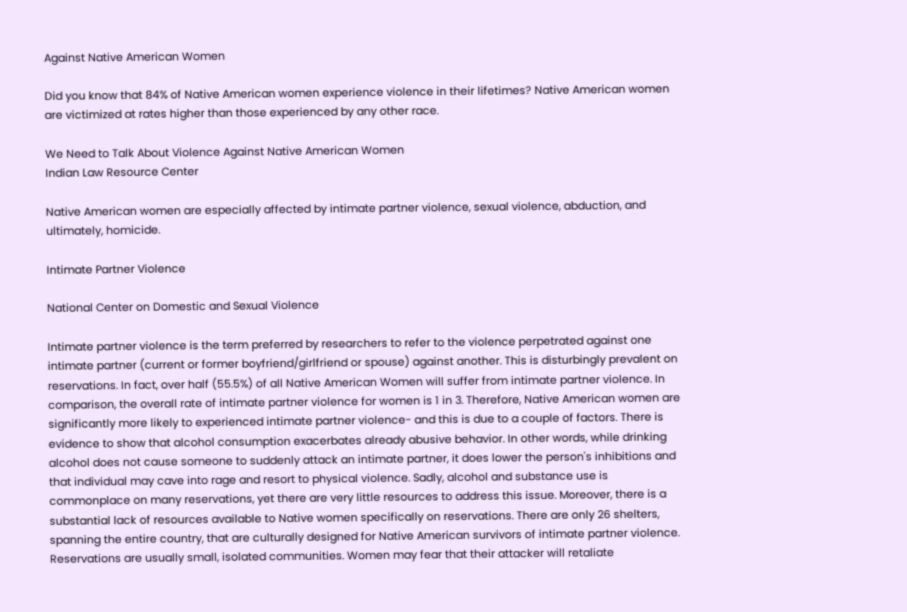Against Native American Women

Did you know that 84% of Native American women experience violence in their lifetimes? Native American women are victimized at rates higher than those experienced by any other race.

We Need to Talk About Violence Against Native American Women
Indian Law Resource Center

Native American women are especially affected by intimate partner violence, sexual violence, abduction, and ultimately, homicide.

Intimate Partner Violence

National Center on Domestic and Sexual Violence

Intimate partner violence is the term preferred by researchers to refer to the violence perpetrated against one intimate partner (current or former boyfriend/girlfriend or spouse) against another. This is disturbingly prevalent on reservations. In fact, over half (55.5%) of all Native American Women will suffer from intimate partner violence. In comparison, the overall rate of intimate partner violence for women is 1 in 3. Therefore, Native American women are significantly more likely to experienced intimate partner violence- and this is due to a couple of factors. There is evidence to show that alcohol consumption exacerbates already abusive behavior. In other words, while drinking alcohol does not cause someone to suddenly attack an intimate partner, it does lower the person's inhibitions and that individual may cave into rage and resort to physical violence. Sadly, alcohol and substance use is commonplace on many reservations, yet there are very little resources to address this issue. Moreover, there is a substantial lack of resources available to Native women specifically on reservations. There are only 26 shelters, spanning the entire country, that are culturally designed for Native American survivors of intimate partner violence. Reservations are usually small, isolated communities. Women may fear that their attacker will retaliate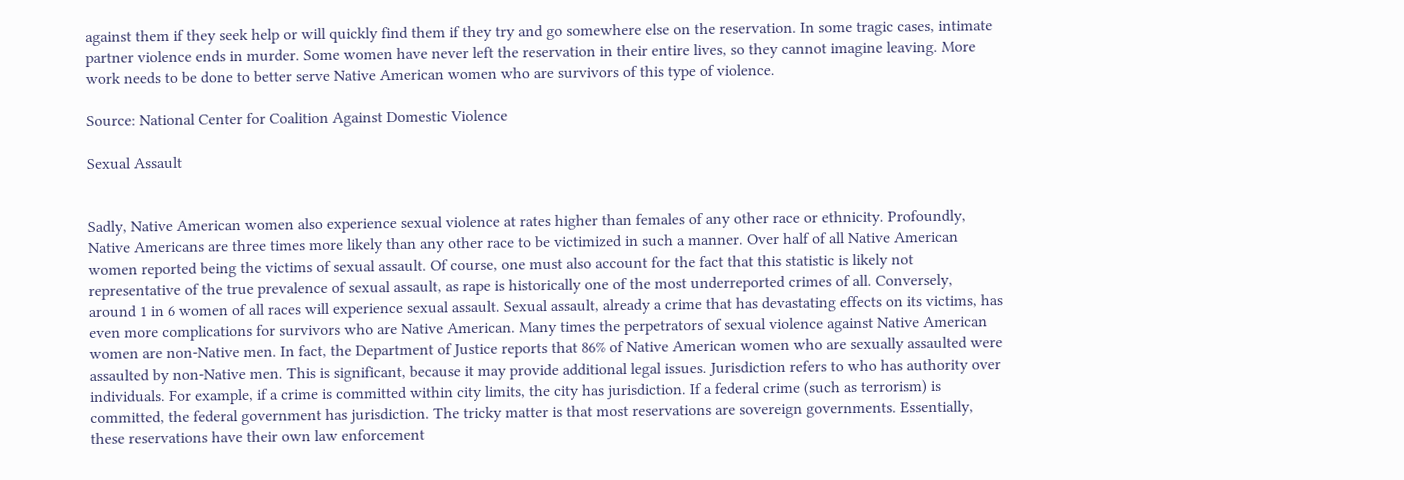against them if they seek help or will quickly find them if they try and go somewhere else on the reservation. In some tragic cases, intimate partner violence ends in murder. Some women have never left the reservation in their entire lives, so they cannot imagine leaving. More work needs to be done to better serve Native American women who are survivors of this type of violence.

Source: National Center for Coalition Against Domestic Violence

Sexual Assault


Sadly, Native American women also experience sexual violence at rates higher than females of any other race or ethnicity. Profoundly, Native Americans are three times more likely than any other race to be victimized in such a manner. Over half of all Native American women reported being the victims of sexual assault. Of course, one must also account for the fact that this statistic is likely not representative of the true prevalence of sexual assault, as rape is historically one of the most underreported crimes of all. Conversely, around 1 in 6 women of all races will experience sexual assault. Sexual assault, already a crime that has devastating effects on its victims, has even more complications for survivors who are Native American. Many times the perpetrators of sexual violence against Native American women are non-Native men. In fact, the Department of Justice reports that 86% of Native American women who are sexually assaulted were assaulted by non-Native men. This is significant, because it may provide additional legal issues. Jurisdiction refers to who has authority over individuals. For example, if a crime is committed within city limits, the city has jurisdiction. If a federal crime (such as terrorism) is committed, the federal government has jurisdiction. The tricky matter is that most reservations are sovereign governments. Essentially, these reservations have their own law enforcement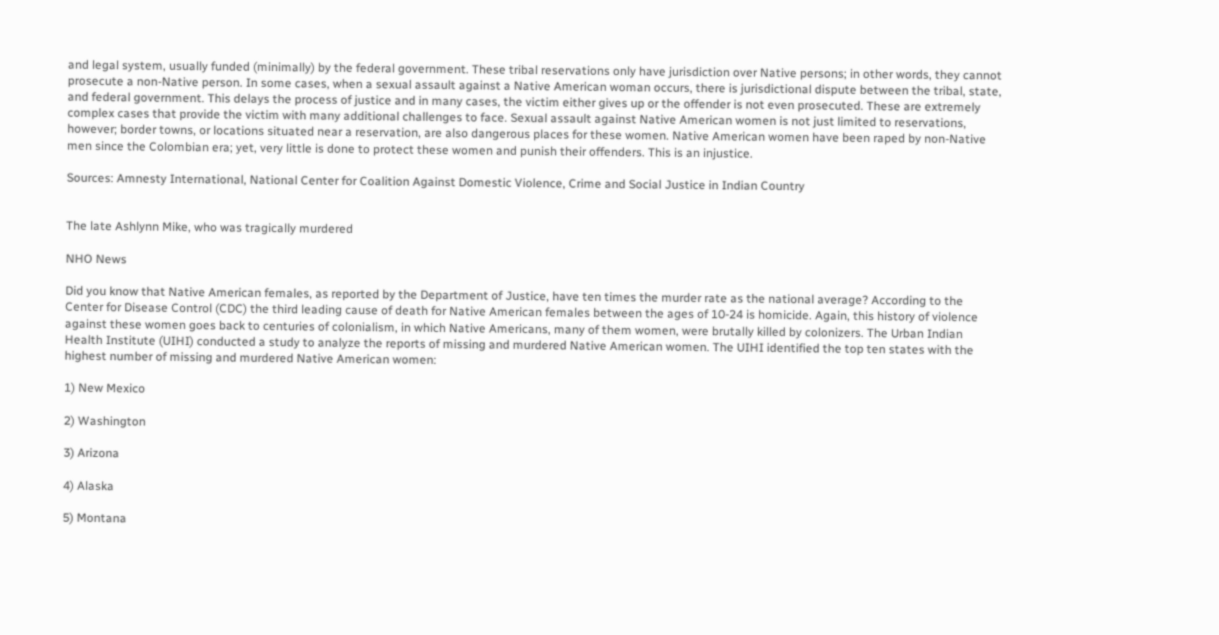and legal system, usually funded (minimally) by the federal government. These tribal reservations only have jurisdiction over Native persons; in other words, they cannot prosecute a non-Native person. In some cases, when a sexual assault against a Native American woman occurs, there is jurisdictional dispute between the tribal, state, and federal government. This delays the process of justice and in many cases, the victim either gives up or the offender is not even prosecuted. These are extremely complex cases that provide the victim with many additional challenges to face. Sexual assault against Native American women is not just limited to reservations, however; border towns, or locations situated near a reservation, are also dangerous places for these women. Native American women have been raped by non-Native men since the Colombian era; yet, very little is done to protect these women and punish their offenders. This is an injustice.

Sources: Amnesty International, National Center for Coalition Against Domestic Violence, Crime and Social Justice in Indian Country


The late Ashlynn Mike, who was tragically murdered

NHO News

Did you know that Native American females, as reported by the Department of Justice, have ten times the murder rate as the national average? According to the Center for Disease Control (CDC) the third leading cause of death for Native American females between the ages of 10-24 is homicide. Again, this history of violence against these women goes back to centuries of colonialism, in which Native Americans, many of them women, were brutally killed by colonizers. The Urban Indian Health Institute (UIHI) conducted a study to analyze the reports of missing and murdered Native American women. The UIHI identified the top ten states with the highest number of missing and murdered Native American women:

1) New Mexico

2) Washington

3) Arizona

4) Alaska

5) Montana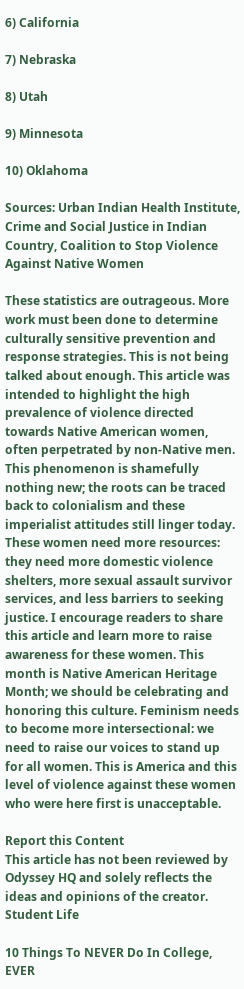6) California

7) Nebraska

8) Utah

9) Minnesota

10) Oklahoma

Sources: Urban Indian Health Institute, Crime and Social Justice in Indian Country, Coalition to Stop Violence Against Native Women

These statistics are outrageous. More work must been done to determine culturally sensitive prevention and response strategies. This is not being talked about enough. This article was intended to highlight the high prevalence of violence directed towards Native American women, often perpetrated by non-Native men. This phenomenon is shamefully nothing new; the roots can be traced back to colonialism and these imperialist attitudes still linger today. These women need more resources: they need more domestic violence shelters, more sexual assault survivor services, and less barriers to seeking justice. I encourage readers to share this article and learn more to raise awareness for these women. This month is Native American Heritage Month; we should be celebrating and honoring this culture. Feminism needs to become more intersectional: we need to raise our voices to stand up for all women. This is America and this level of violence against these women who were here first is unacceptable.

Report this Content
This article has not been reviewed by Odyssey HQ and solely reflects the ideas and opinions of the creator.
Student Life

10 Things To NEVER Do In College, EVER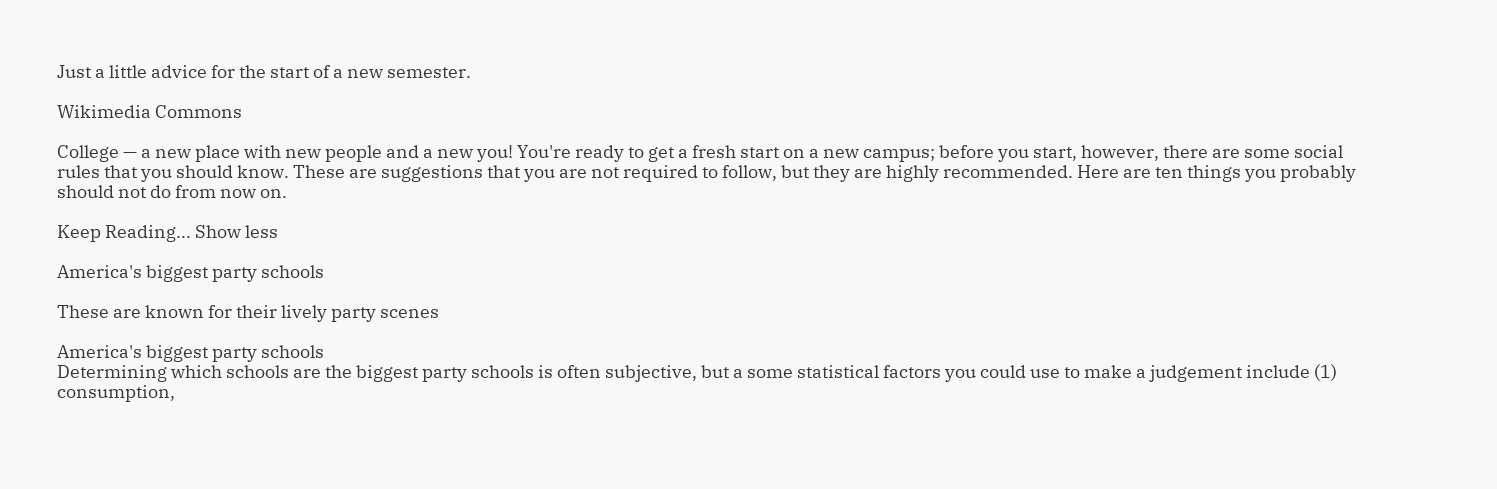Just a little advice for the start of a new semester.

Wikimedia Commons

College — a new place with new people and a new you! You're ready to get a fresh start on a new campus; before you start, however, there are some social rules that you should know. These are suggestions that you are not required to follow, but they are highly recommended. Here are ten things you probably should not do from now on.

Keep Reading... Show less

America's biggest party schools

These are known for their lively party scenes

America's biggest party schools
Determining which schools are the biggest party schools is often subjective, but a some statistical factors you could use to make a judgement include (1) consumption,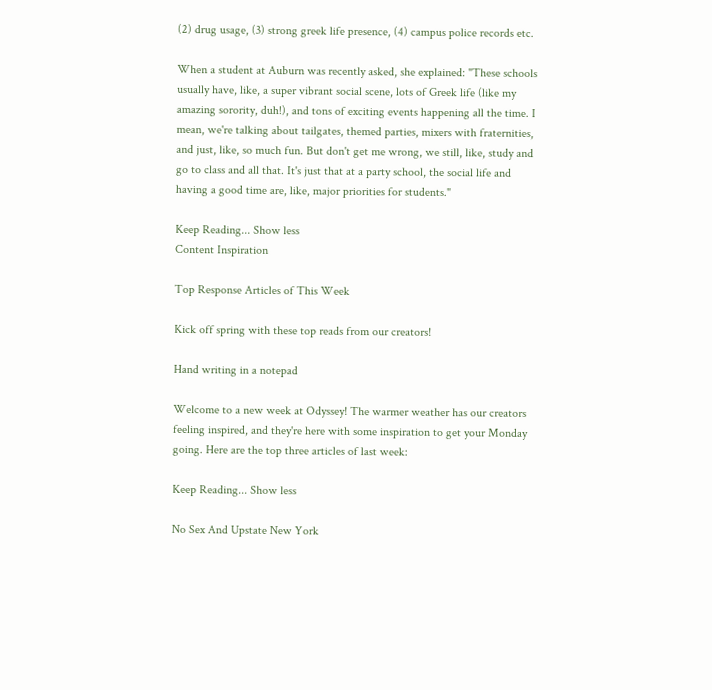(2) drug usage, (3) strong greek life presence, (4) campus police records etc.

When a student at Auburn was recently asked, she explained: "These schools usually have, like, a super vibrant social scene, lots of Greek life (like my amazing sorority, duh!), and tons of exciting events happening all the time. I mean, we're talking about tailgates, themed parties, mixers with fraternities, and just, like, so much fun. But don't get me wrong, we still, like, study and go to class and all that. It's just that at a party school, the social life and having a good time are, like, major priorities for students."

Keep Reading... Show less
Content Inspiration

Top Response Articles of This Week

Kick off spring with these top reads from our creators!

Hand writing in a notepad

Welcome to a new week at Odyssey! The warmer weather has our creators feeling inspired, and they're here with some inspiration to get your Monday going. Here are the top three articles of last week:

Keep Reading... Show less

No Sex And Upstate New York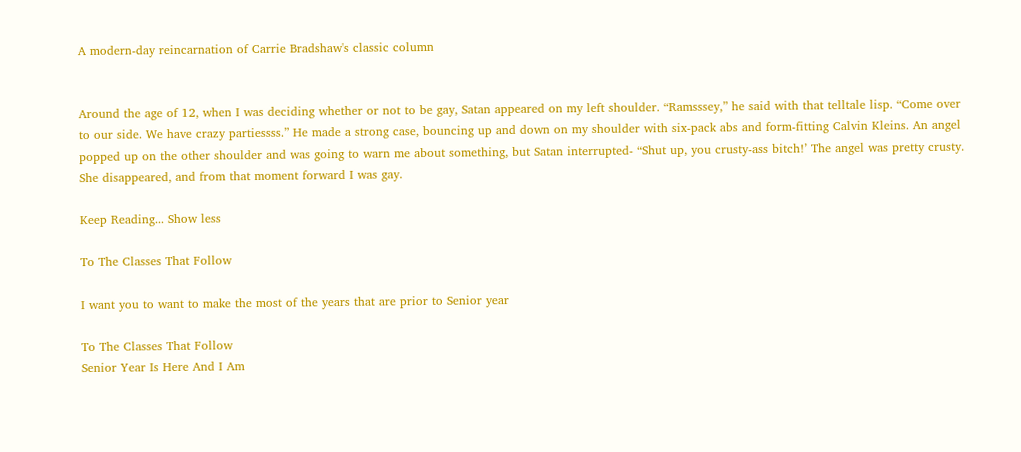A modern-day reincarnation of Carrie Bradshaw's classic column


Around the age of 12, when I was deciding whether or not to be gay, Satan appeared on my left shoulder. “Ramsssey,” he said with that telltale lisp. “Come over to our side. We have crazy partiessss.” He made a strong case, bouncing up and down on my shoulder with six-pack abs and form-fitting Calvin Kleins. An angel popped up on the other shoulder and was going to warn me about something, but Satan interrupted- “Shut up, you crusty-ass bitch!’ The angel was pretty crusty. She disappeared, and from that moment forward I was gay.

Keep Reading... Show less

To The Classes That Follow

I want you to want to make the most of the years that are prior to Senior year

To The Classes That Follow
Senior Year Is Here And I Am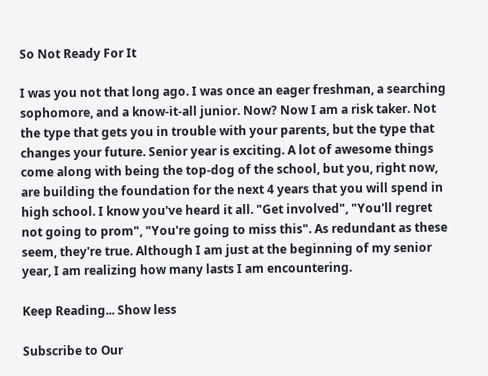So Not Ready For It

I was you not that long ago. I was once an eager freshman, a searching sophomore, and a know-it-all junior. Now? Now I am a risk taker. Not the type that gets you in trouble with your parents, but the type that changes your future. Senior year is exciting. A lot of awesome things come along with being the top-dog of the school, but you, right now, are building the foundation for the next 4 years that you will spend in high school. I know you've heard it all. "Get involved", "You'll regret not going to prom", "You're going to miss this". As redundant as these seem, they're true. Although I am just at the beginning of my senior year, I am realizing how many lasts I am encountering.

Keep Reading... Show less

Subscribe to Our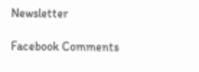Newsletter

Facebook Comments